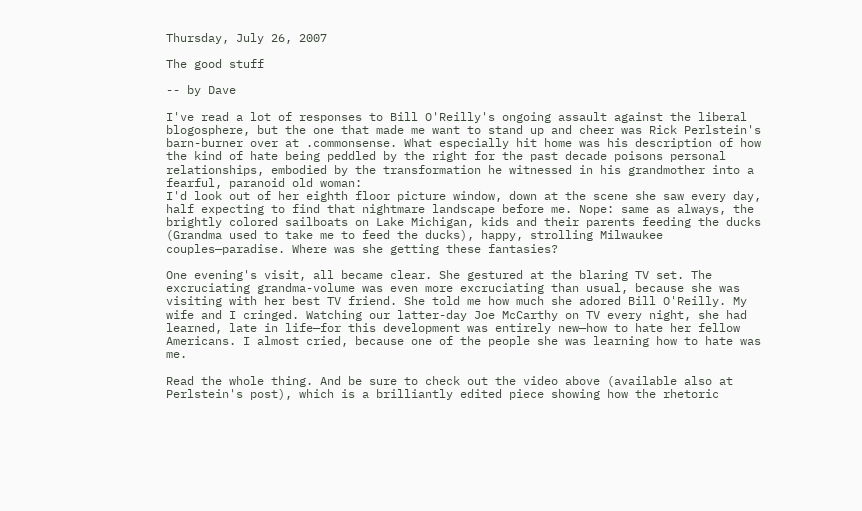Thursday, July 26, 2007

The good stuff

-- by Dave

I've read a lot of responses to Bill O'Reilly's ongoing assault against the liberal blogosphere, but the one that made me want to stand up and cheer was Rick Perlstein's barn-burner over at .commonsense. What especially hit home was his description of how the kind of hate being peddled by the right for the past decade poisons personal relationships, embodied by the transformation he witnessed in his grandmother into a fearful, paranoid old woman:
I'd look out of her eighth floor picture window, down at the scene she saw every day, half expecting to find that nightmare landscape before me. Nope: same as always, the brightly colored sailboats on Lake Michigan, kids and their parents feeding the ducks (Grandma used to take me to feed the ducks), happy, strolling Milwaukee couples—paradise. Where was she getting these fantasies?

One evening's visit, all became clear. She gestured at the blaring TV set. The excruciating grandma-volume was even more excruciating than usual, because she was visiting with her best TV friend. She told me how much she adored Bill O'Reilly. My wife and I cringed. Watching our latter-day Joe McCarthy on TV every night, she had learned, late in life—for this development was entirely new—how to hate her fellow Americans. I almost cried, because one of the people she was learning how to hate was me.

Read the whole thing. And be sure to check out the video above (available also at Perlstein's post), which is a brilliantly edited piece showing how the rhetoric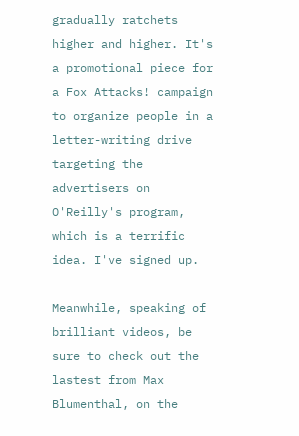gradually ratchets higher and higher. It's a promotional piece for a Fox Attacks! campaign to organize people in a letter-writing drive targeting the advertisers on O'Reilly's program, which is a terrific idea. I've signed up.

Meanwhile, speaking of brilliant videos, be sure to check out the lastest from Max Blumenthal, on the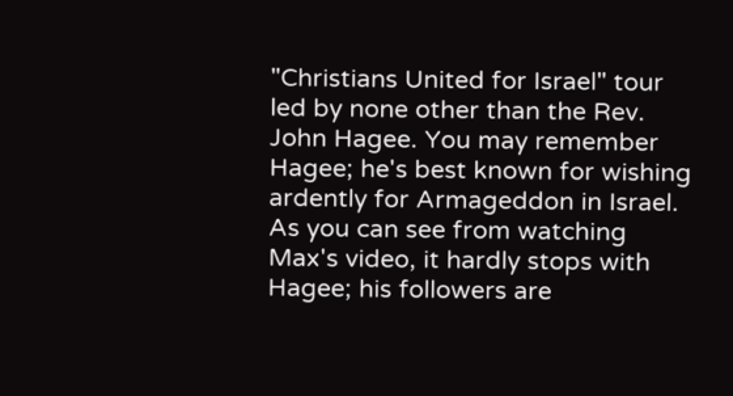"Christians United for Israel" tour led by none other than the Rev. John Hagee. You may remember Hagee; he's best known for wishing ardently for Armageddon in Israel. As you can see from watching Max's video, it hardly stops with Hagee; his followers are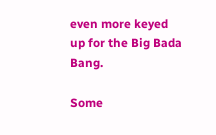even more keyed up for the Big Bada Bang.

Some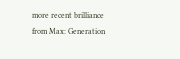more recent brilliance from Max: Generation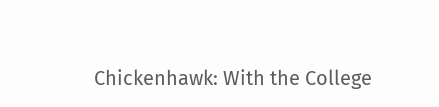Chickenhawk: With the College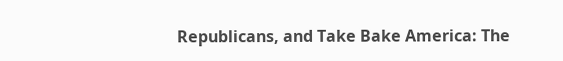Republicans, and Take Bake America: The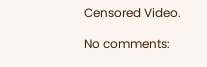Censored Video.

No comments: